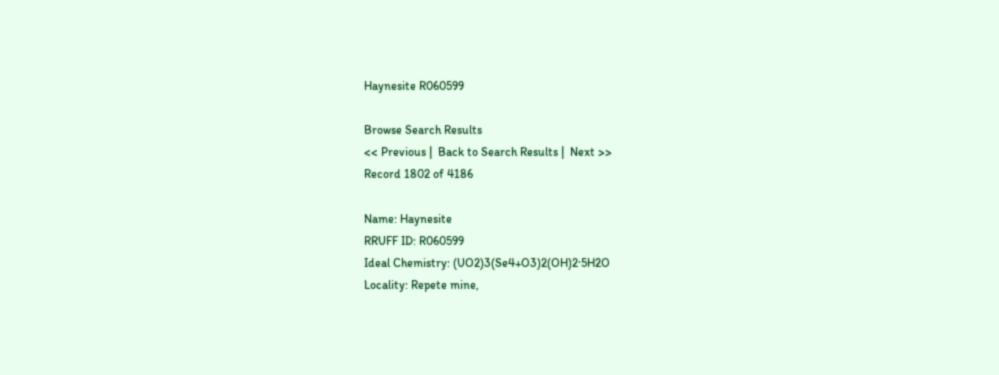Haynesite R060599

Browse Search Results
<< Previous |  Back to Search Results |  Next >>
Record 1802 of 4186

Name: Haynesite
RRUFF ID: R060599
Ideal Chemistry: (UO2)3(Se4+O3)2(OH)2·5H2O
Locality: Repete mine,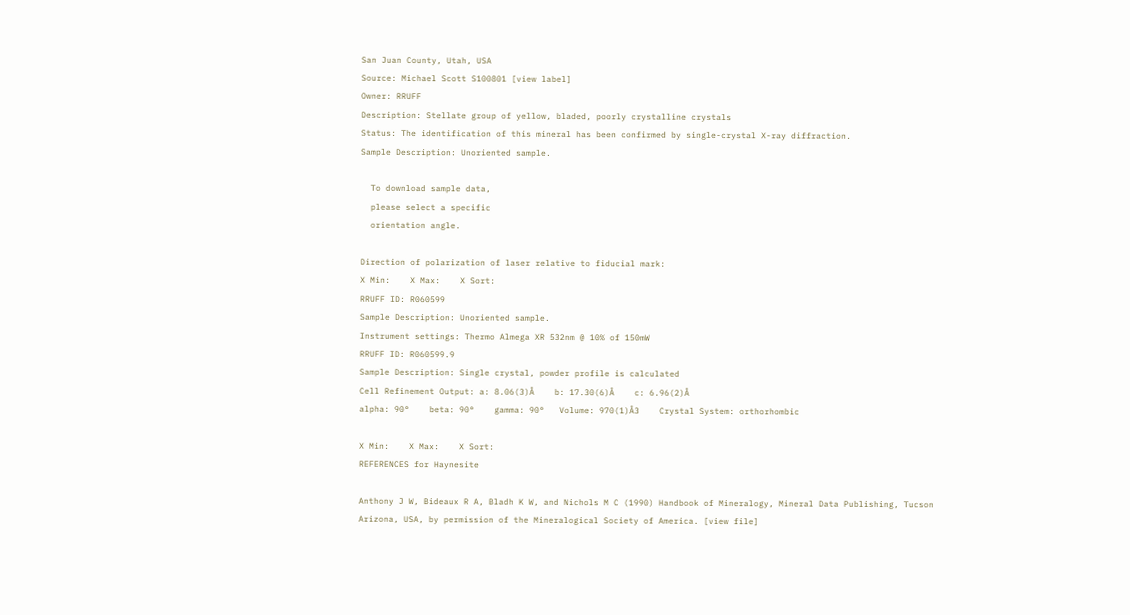San Juan County, Utah, USA
Source: Michael Scott S100801 [view label]
Owner: RRUFF
Description: Stellate group of yellow, bladed, poorly crystalline crystals
Status: The identification of this mineral has been confirmed by single-crystal X-ray diffraction.
Sample Description: Unoriented sample.

  To download sample data,
  please select a specific
  orientation angle.

Direction of polarization of laser relative to fiducial mark:
X Min:    X Max:    X Sort:
RRUFF ID: R060599
Sample Description: Unoriented sample.
Instrument settings: Thermo Almega XR 532nm @ 10% of 150mW
RRUFF ID: R060599.9
Sample Description: Single crystal, powder profile is calculated
Cell Refinement Output: a: 8.06(3)Å    b: 17.30(6)Å    c: 6.96(2)Å
alpha: 90°    beta: 90°    gamma: 90°   Volume: 970(1)Å3    Crystal System: orthorhombic

X Min:    X Max:    X Sort:
REFERENCES for Haynesite

Anthony J W, Bideaux R A, Bladh K W, and Nichols M C (1990) Handbook of Mineralogy, Mineral Data Publishing, Tucson Arizona, USA, by permission of the Mineralogical Society of America. [view file]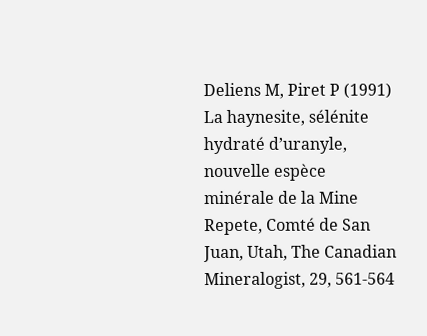Deliens M, Piret P (1991) La haynesite, sélénite hydraté d’uranyle, nouvelle espèce minérale de la Mine Repete, Comté de San Juan, Utah, The Canadian Mineralogist, 29, 561-564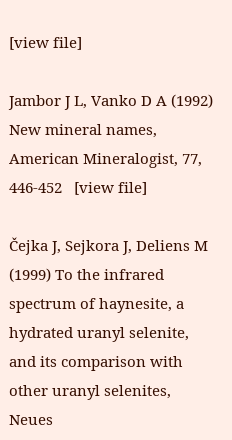[view file]

Jambor J L, Vanko D A (1992) New mineral names, American Mineralogist, 77, 446-452   [view file]

Čejka J, Sejkora J, Deliens M (1999) To the infrared spectrum of haynesite, a hydrated uranyl selenite, and its comparison with other uranyl selenites, Neues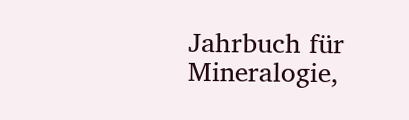Jahrbuch für Mineralogie,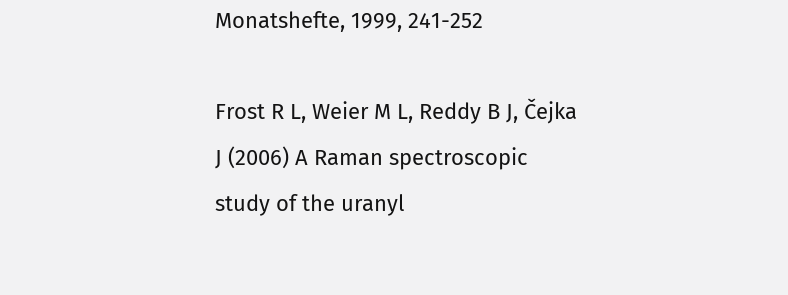Monatshefte, 1999, 241-252

Frost R L, Weier M L, Reddy B J, Čejka J (2006) A Raman spectroscopic study of the uranyl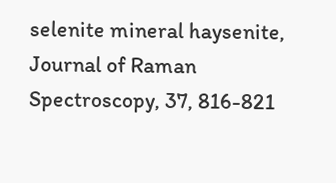selenite mineral haysenite, Journal of Raman Spectroscopy, 37, 816-821